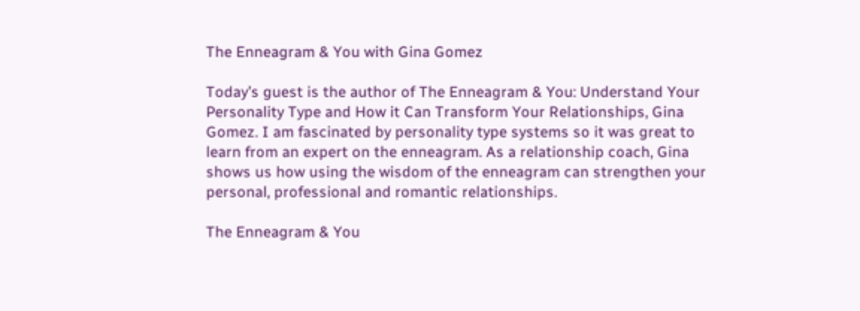The Enneagram & You with Gina Gomez

Today’s guest is the author of The Enneagram & You: Understand Your Personality Type and How it Can Transform Your Relationships, Gina Gomez. I am fascinated by personality type systems so it was great to learn from an expert on the enneagram. As a relationship coach, Gina shows us how using the wisdom of the enneagram can strengthen your personal, professional and romantic relationships.

The Enneagram & You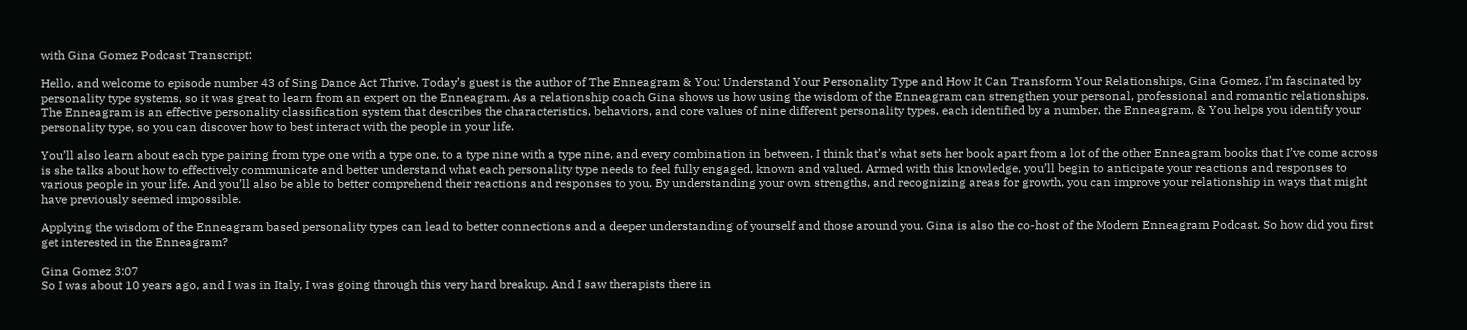with Gina Gomez Podcast Transcript:

Hello, and welcome to episode number 43 of Sing Dance Act Thrive. Today’s guest is the author of The Enneagram & You: Understand Your Personality Type and How It Can Transform Your Relationships, Gina Gomez. I’m fascinated by personality type systems, so it was great to learn from an expert on the Enneagram. As a relationship coach Gina shows us how using the wisdom of the Enneagram can strengthen your personal, professional and romantic relationships. The Enneagram is an effective personality classification system that describes the characteristics, behaviors, and core values of nine different personality types, each identified by a number, the Enneagram, & You helps you identify your personality type, so you can discover how to best interact with the people in your life.

You’ll also learn about each type pairing from type one with a type one, to a type nine with a type nine, and every combination in between. I think that’s what sets her book apart from a lot of the other Enneagram books that I’ve come across is she talks about how to effectively communicate and better understand what each personality type needs to feel fully engaged, known and valued. Armed with this knowledge, you’ll begin to anticipate your reactions and responses to various people in your life. And you’ll also be able to better comprehend their reactions and responses to you. By understanding your own strengths, and recognizing areas for growth, you can improve your relationship in ways that might have previously seemed impossible.

Applying the wisdom of the Enneagram based personality types can lead to better connections and a deeper understanding of yourself and those around you. Gina is also the co-host of the Modern Enneagram Podcast. So how did you first get interested in the Enneagram?

Gina Gomez 3:07
So I was about 10 years ago, and I was in Italy, I was going through this very hard breakup. And I saw therapists there in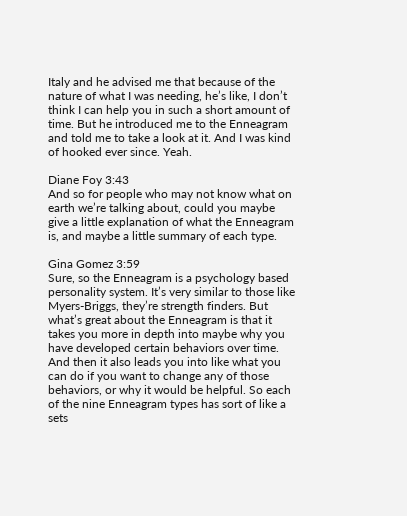Italy and he advised me that because of the nature of what I was needing, he’s like, I don’t think I can help you in such a short amount of time. But he introduced me to the Enneagram and told me to take a look at it. And I was kind of hooked ever since. Yeah.

Diane Foy 3:43
And so for people who may not know what on earth we’re talking about, could you maybe give a little explanation of what the Enneagram is, and maybe a little summary of each type.

Gina Gomez 3:59
Sure, so the Enneagram is a psychology based personality system. It’s very similar to those like Myers-Briggs, they’re strength finders. But what’s great about the Enneagram is that it takes you more in depth into maybe why you have developed certain behaviors over time. And then it also leads you into like what you can do if you want to change any of those behaviors, or why it would be helpful. So each of the nine Enneagram types has sort of like a sets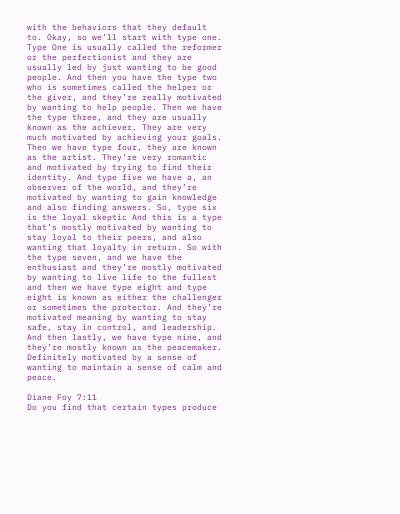with the behaviors that they default to. Okay, so we’ll start with type one. Type One is usually called the reformer or the perfectionist and they are usually led by just wanting to be good people. And then you have the type two who is sometimes called the helper or the giver, and they’re really motivated by wanting to help people. Then we have the type three, and they are usually known as the achiever. They are very much motivated by achieving your goals. Then we have type four, they are known as the artist. They’re very romantic and motivated by trying to find their identity. And type five we have a, an observer of the world, and they’re motivated by wanting to gain knowledge and also finding answers. So, type six is the loyal skeptic And this is a type that’s mostly motivated by wanting to stay loyal to their peers, and also wanting that loyalty in return. So with the type seven, and we have the enthusiast and they’re mostly motivated by wanting to live life to the fullest and then we have type eight and type eight is known as either the challenger or sometimes the protector. And they’re motivated meaning by wanting to stay safe, stay in control, and leadership. And then lastly, we have type nine, and they’re mostly known as the peacemaker. Definitely motivated by a sense of wanting to maintain a sense of calm and peace.

Diane Foy 7:11
Do you find that certain types produce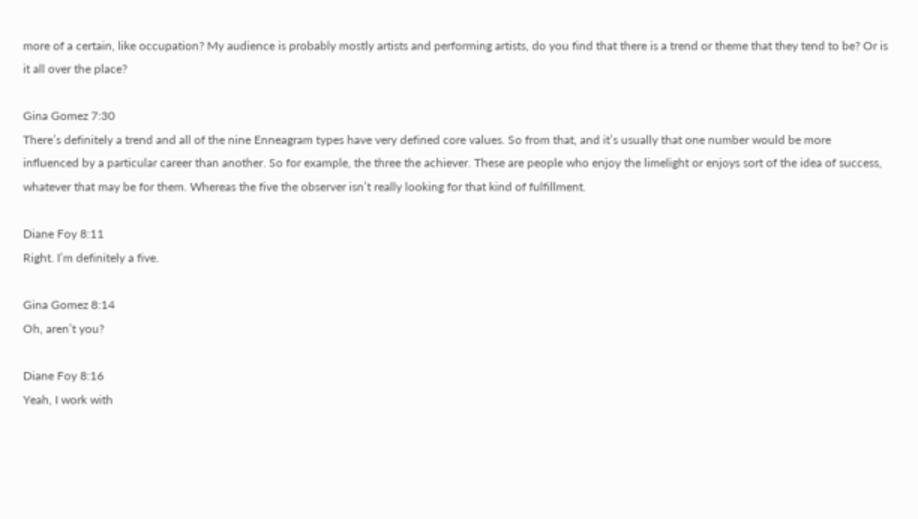more of a certain, like occupation? My audience is probably mostly artists and performing artists, do you find that there is a trend or theme that they tend to be? Or is it all over the place?

Gina Gomez 7:30
There’s definitely a trend and all of the nine Enneagram types have very defined core values. So from that, and it’s usually that one number would be more influenced by a particular career than another. So for example, the three the achiever. These are people who enjoy the limelight or enjoys sort of the idea of success, whatever that may be for them. Whereas the five the observer isn’t really looking for that kind of fulfillment.

Diane Foy 8:11
Right. I’m definitely a five.

Gina Gomez 8:14
Oh, aren’t you?

Diane Foy 8:16
Yeah, I work with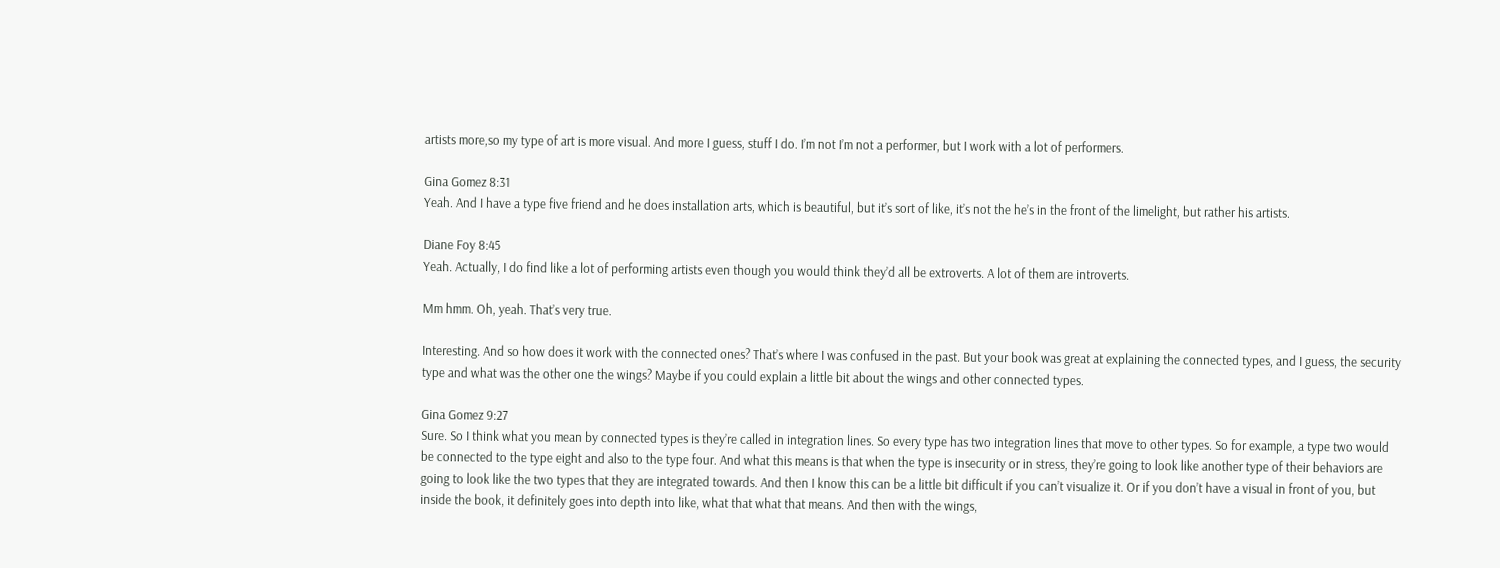artists more,so my type of art is more visual. And more I guess, stuff I do. I’m not I’m not a performer, but I work with a lot of performers.

Gina Gomez 8:31
Yeah. And I have a type five friend and he does installation arts, which is beautiful, but it’s sort of like, it’s not the he’s in the front of the limelight, but rather his artists.

Diane Foy 8:45
Yeah. Actually, I do find like a lot of performing artists even though you would think they’d all be extroverts. A lot of them are introverts.

Mm hmm. Oh, yeah. That’s very true.

Interesting. And so how does it work with the connected ones? That’s where I was confused in the past. But your book was great at explaining the connected types, and I guess, the security type and what was the other one the wings? Maybe if you could explain a little bit about the wings and other connected types.

Gina Gomez 9:27
Sure. So I think what you mean by connected types is they’re called in integration lines. So every type has two integration lines that move to other types. So for example, a type two would be connected to the type eight and also to the type four. And what this means is that when the type is insecurity or in stress, they’re going to look like another type of their behaviors are going to look like the two types that they are integrated towards. And then I know this can be a little bit difficult if you can’t visualize it. Or if you don’t have a visual in front of you, but inside the book, it definitely goes into depth into like, what that what that means. And then with the wings,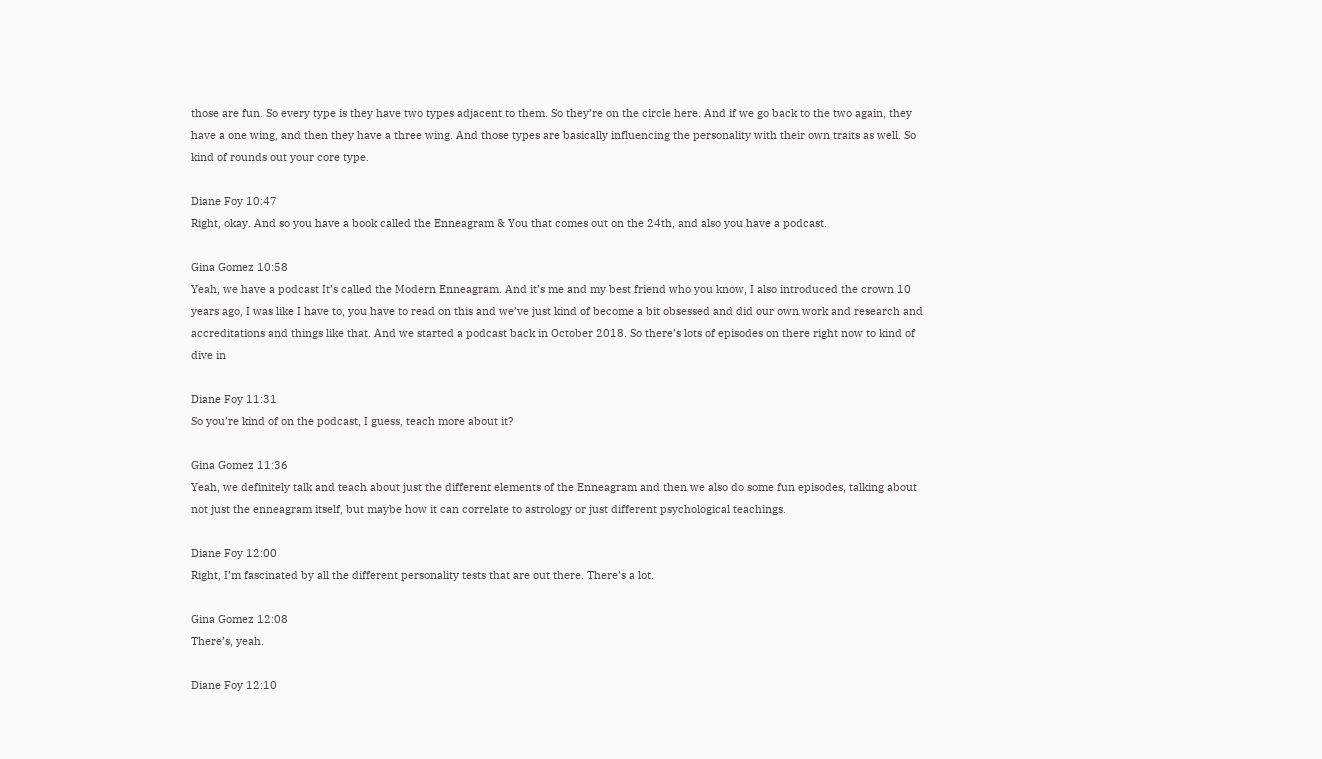those are fun. So every type is they have two types adjacent to them. So they’re on the circle here. And if we go back to the two again, they have a one wing, and then they have a three wing. And those types are basically influencing the personality with their own traits as well. So kind of rounds out your core type.

Diane Foy 10:47
Right, okay. And so you have a book called the Enneagram & You that comes out on the 24th, and also you have a podcast.

Gina Gomez 10:58
Yeah, we have a podcast It’s called the Modern Enneagram. And it’s me and my best friend who you know, I also introduced the crown 10 years ago, I was like I have to, you have to read on this and we’ve just kind of become a bit obsessed and did our own work and research and accreditations and things like that. And we started a podcast back in October 2018. So there’s lots of episodes on there right now to kind of dive in

Diane Foy 11:31
So you’re kind of on the podcast, I guess, teach more about it?

Gina Gomez 11:36
Yeah, we definitely talk and teach about just the different elements of the Enneagram and then we also do some fun episodes, talking about not just the enneagram itself, but maybe how it can correlate to astrology or just different psychological teachings.

Diane Foy 12:00
Right, I’m fascinated by all the different personality tests that are out there. There’s a lot.

Gina Gomez 12:08
There’s, yeah.

Diane Foy 12:10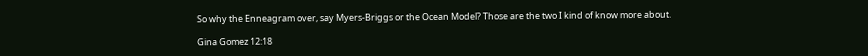So why the Enneagram over, say Myers-Briggs or the Ocean Model? Those are the two I kind of know more about.

Gina Gomez 12:18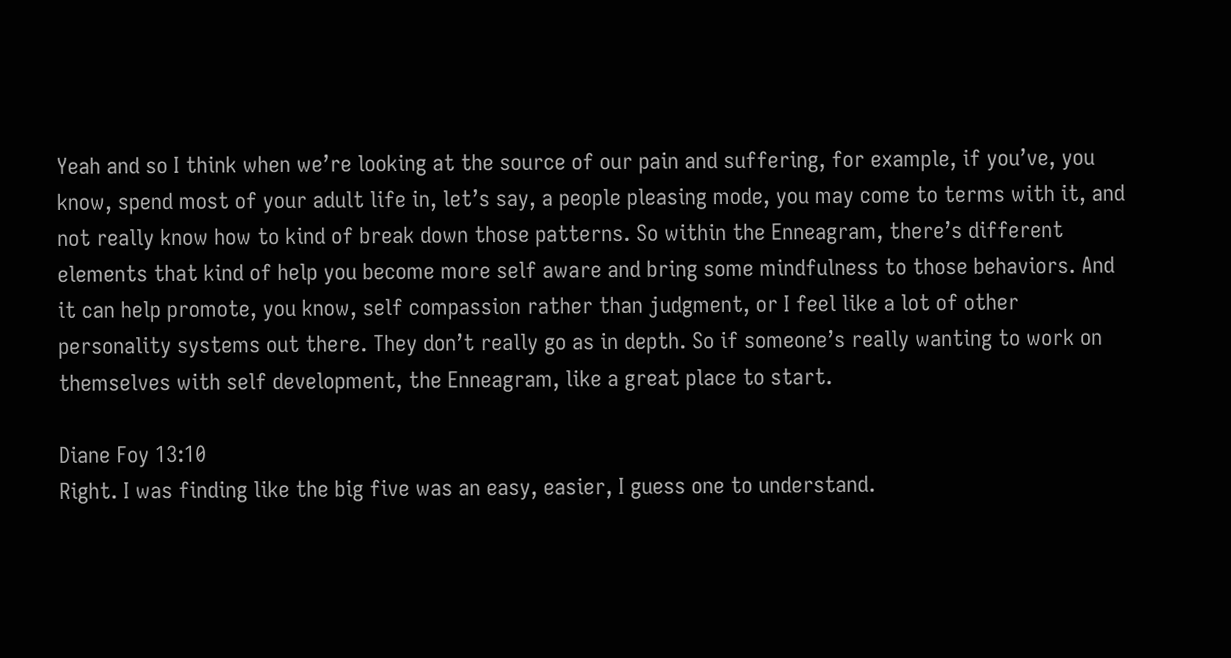Yeah and so I think when we’re looking at the source of our pain and suffering, for example, if you’ve, you know, spend most of your adult life in, let’s say, a people pleasing mode, you may come to terms with it, and not really know how to kind of break down those patterns. So within the Enneagram, there’s different elements that kind of help you become more self aware and bring some mindfulness to those behaviors. And it can help promote, you know, self compassion rather than judgment, or I feel like a lot of other personality systems out there. They don’t really go as in depth. So if someone’s really wanting to work on themselves with self development, the Enneagram, like a great place to start.

Diane Foy 13:10
Right. I was finding like the big five was an easy, easier, I guess one to understand.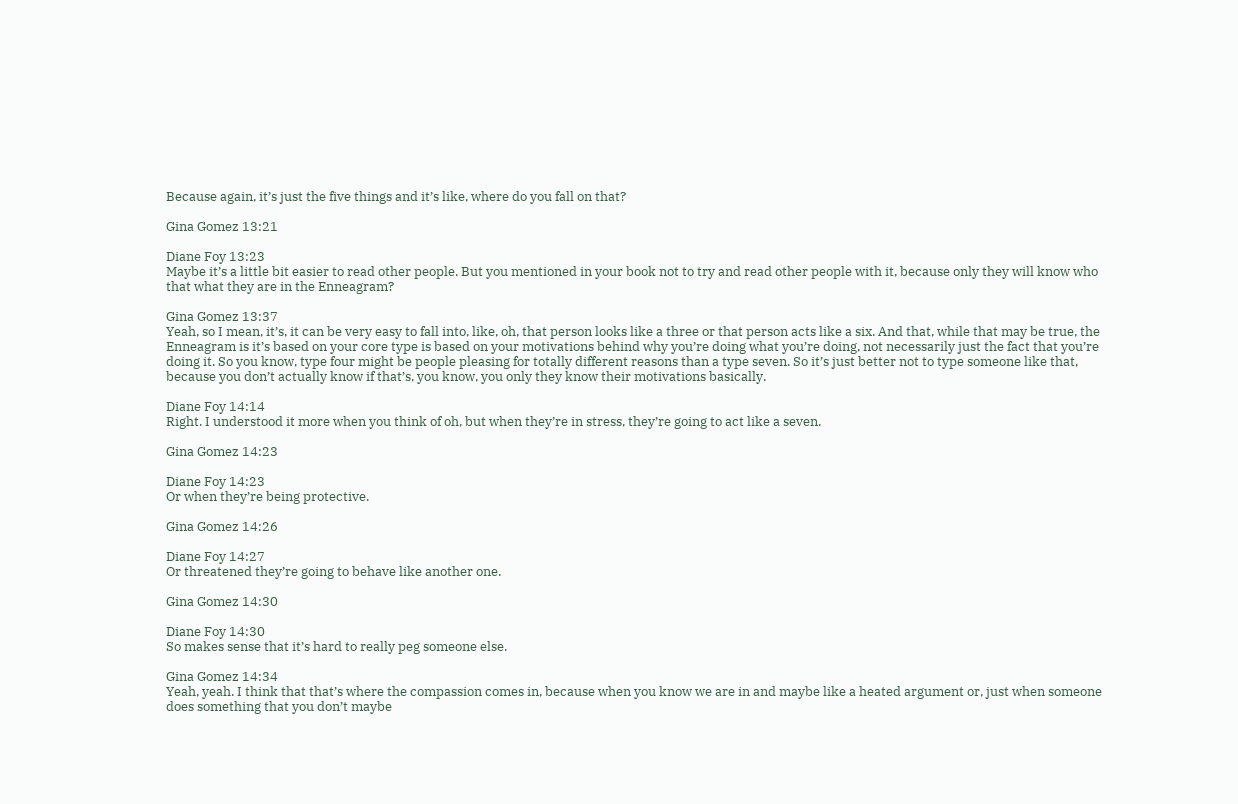Because again, it’s just the five things and it’s like, where do you fall on that?

Gina Gomez 13:21

Diane Foy 13:23
Maybe it’s a little bit easier to read other people. But you mentioned in your book not to try and read other people with it, because only they will know who that what they are in the Enneagram?

Gina Gomez 13:37
Yeah, so I mean, it’s, it can be very easy to fall into, like, oh, that person looks like a three or that person acts like a six. And that, while that may be true, the Enneagram is it’s based on your core type is based on your motivations behind why you’re doing what you’re doing, not necessarily just the fact that you’re doing it. So you know, type four might be people pleasing for totally different reasons than a type seven. So it’s just better not to type someone like that, because you don’t actually know if that’s, you know, you only they know their motivations basically.

Diane Foy 14:14
Right. I understood it more when you think of oh, but when they’re in stress, they’re going to act like a seven.

Gina Gomez 14:23

Diane Foy 14:23
Or when they’re being protective.

Gina Gomez 14:26

Diane Foy 14:27
Or threatened they’re going to behave like another one.

Gina Gomez 14:30

Diane Foy 14:30
So makes sense that it’s hard to really peg someone else.

Gina Gomez 14:34
Yeah, yeah. I think that that’s where the compassion comes in, because when you know we are in and maybe like a heated argument or, just when someone does something that you don’t maybe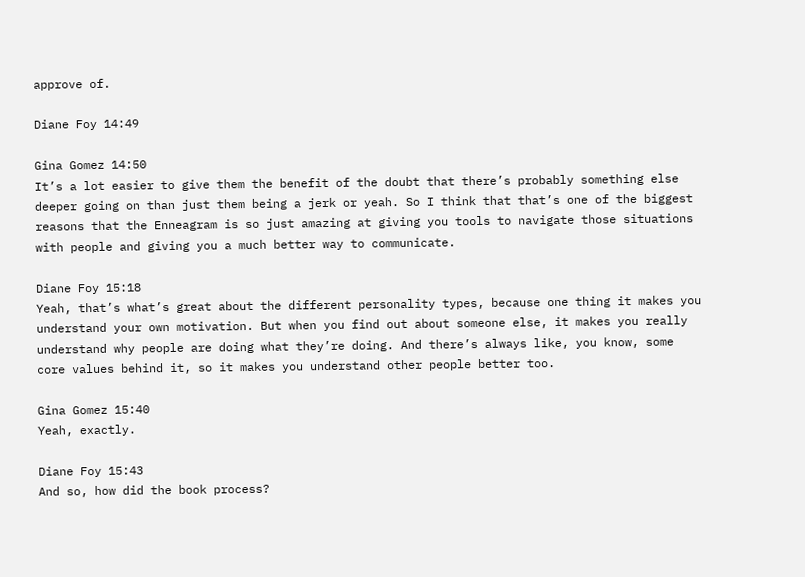approve of.

Diane Foy 14:49

Gina Gomez 14:50
It’s a lot easier to give them the benefit of the doubt that there’s probably something else deeper going on than just them being a jerk or yeah. So I think that that’s one of the biggest reasons that the Enneagram is so just amazing at giving you tools to navigate those situations with people and giving you a much better way to communicate.

Diane Foy 15:18
Yeah, that’s what’s great about the different personality types, because one thing it makes you understand your own motivation. But when you find out about someone else, it makes you really understand why people are doing what they’re doing. And there’s always like, you know, some core values behind it, so it makes you understand other people better too.

Gina Gomez 15:40
Yeah, exactly.

Diane Foy 15:43
And so, how did the book process?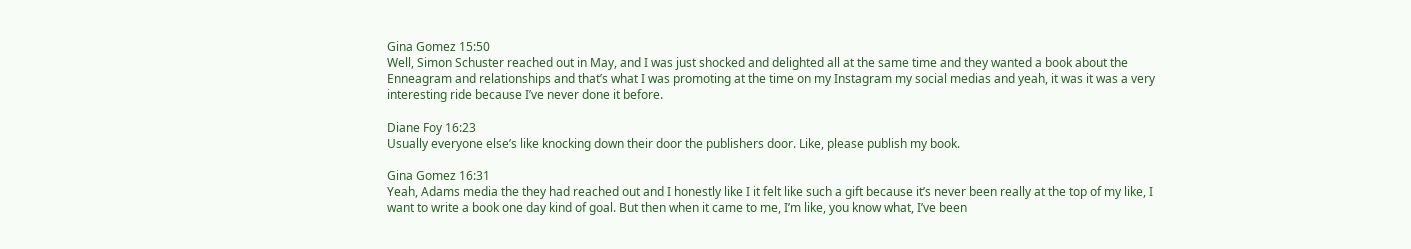Gina Gomez 15:50
Well, Simon Schuster reached out in May, and I was just shocked and delighted all at the same time and they wanted a book about the Enneagram and relationships and that’s what I was promoting at the time on my Instagram my social medias and yeah, it was it was a very interesting ride because I’ve never done it before.

Diane Foy 16:23
Usually everyone else’s like knocking down their door the publishers door. Like, please publish my book.

Gina Gomez 16:31
Yeah, Adams media the they had reached out and I honestly like I it felt like such a gift because it’s never been really at the top of my like, I want to write a book one day kind of goal. But then when it came to me, I’m like, you know what, I’ve been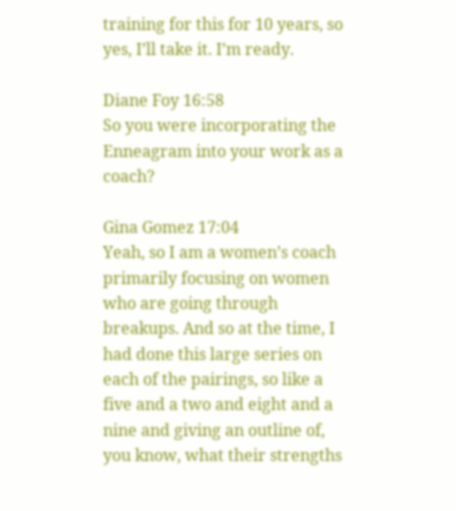training for this for 10 years, so yes, I’ll take it. I’m ready.

Diane Foy 16:58
So you were incorporating the Enneagram into your work as a coach?

Gina Gomez 17:04
Yeah, so I am a women’s coach primarily focusing on women who are going through breakups. And so at the time, I had done this large series on each of the pairings, so like a five and a two and eight and a nine and giving an outline of, you know, what their strengths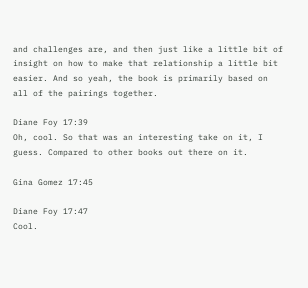and challenges are, and then just like a little bit of insight on how to make that relationship a little bit easier. And so yeah, the book is primarily based on all of the pairings together.

Diane Foy 17:39
Oh, cool. So that was an interesting take on it, I guess. Compared to other books out there on it.

Gina Gomez 17:45

Diane Foy 17:47
Cool.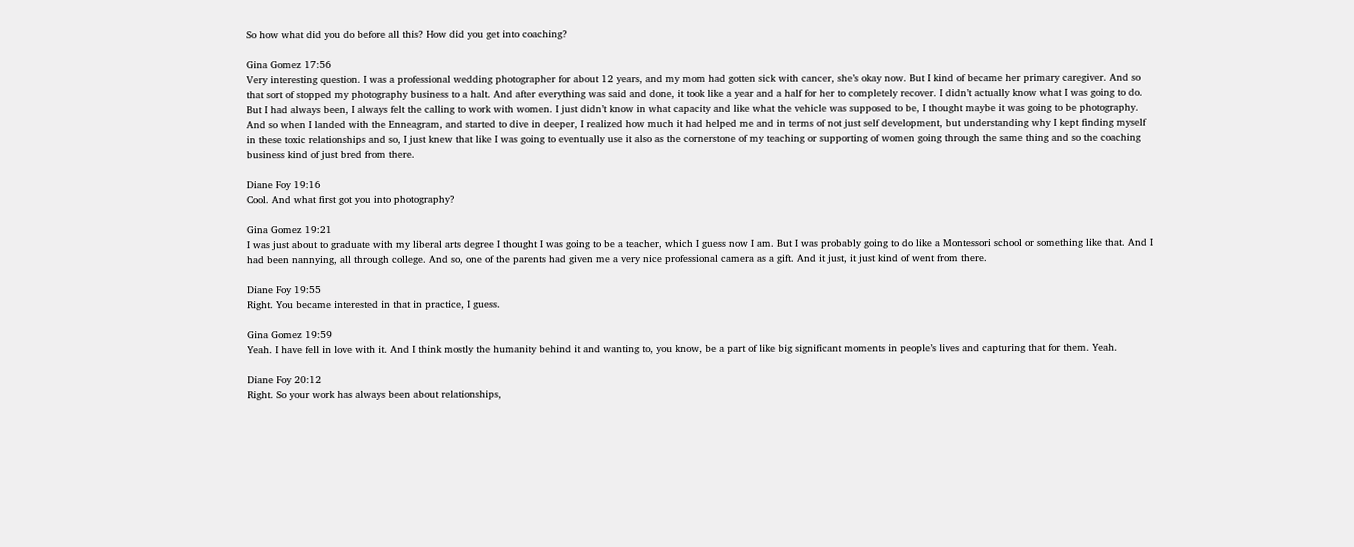So how what did you do before all this? How did you get into coaching?

Gina Gomez 17:56
Very interesting question. I was a professional wedding photographer for about 12 years, and my mom had gotten sick with cancer, she’s okay now. But I kind of became her primary caregiver. And so that sort of stopped my photography business to a halt. And after everything was said and done, it took like a year and a half for her to completely recover. I didn’t actually know what I was going to do. But I had always been, I always felt the calling to work with women. I just didn’t know in what capacity and like what the vehicle was supposed to be, I thought maybe it was going to be photography. And so when I landed with the Enneagram, and started to dive in deeper, I realized how much it had helped me and in terms of not just self development, but understanding why I kept finding myself in these toxic relationships and so, I just knew that like I was going to eventually use it also as the cornerstone of my teaching or supporting of women going through the same thing and so the coaching business kind of just bred from there.

Diane Foy 19:16
Cool. And what first got you into photography?

Gina Gomez 19:21
I was just about to graduate with my liberal arts degree I thought I was going to be a teacher, which I guess now I am. But I was probably going to do like a Montessori school or something like that. And I had been nannying, all through college. And so, one of the parents had given me a very nice professional camera as a gift. And it just, it just kind of went from there.

Diane Foy 19:55
Right. You became interested in that in practice, I guess.

Gina Gomez 19:59
Yeah. I have fell in love with it. And I think mostly the humanity behind it and wanting to, you know, be a part of like big significant moments in people’s lives and capturing that for them. Yeah.

Diane Foy 20:12
Right. So your work has always been about relationships,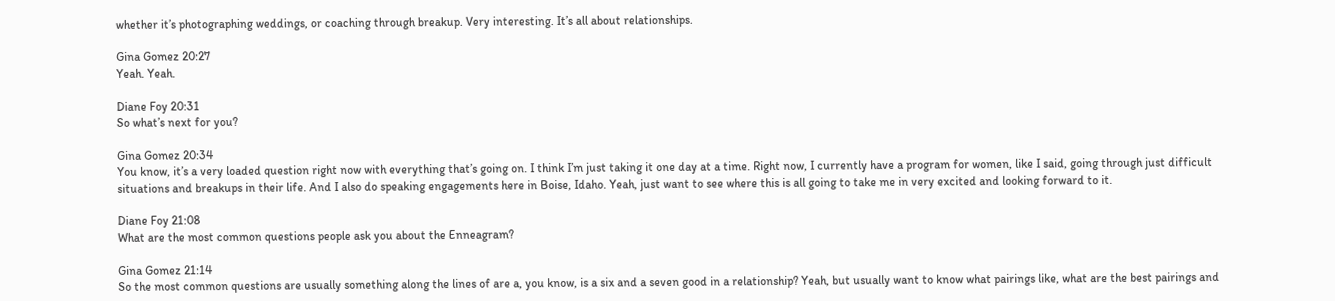whether it’s photographing weddings, or coaching through breakup. Very interesting. It’s all about relationships.

Gina Gomez 20:27
Yeah. Yeah.

Diane Foy 20:31
So what’s next for you?

Gina Gomez 20:34
You know, it’s a very loaded question right now with everything that’s going on. I think I’m just taking it one day at a time. Right now, I currently have a program for women, like I said, going through just difficult situations and breakups in their life. And I also do speaking engagements here in Boise, Idaho. Yeah, just want to see where this is all going to take me in very excited and looking forward to it.

Diane Foy 21:08
What are the most common questions people ask you about the Enneagram?

Gina Gomez 21:14
So the most common questions are usually something along the lines of are a, you know, is a six and a seven good in a relationship? Yeah, but usually want to know what pairings like, what are the best pairings and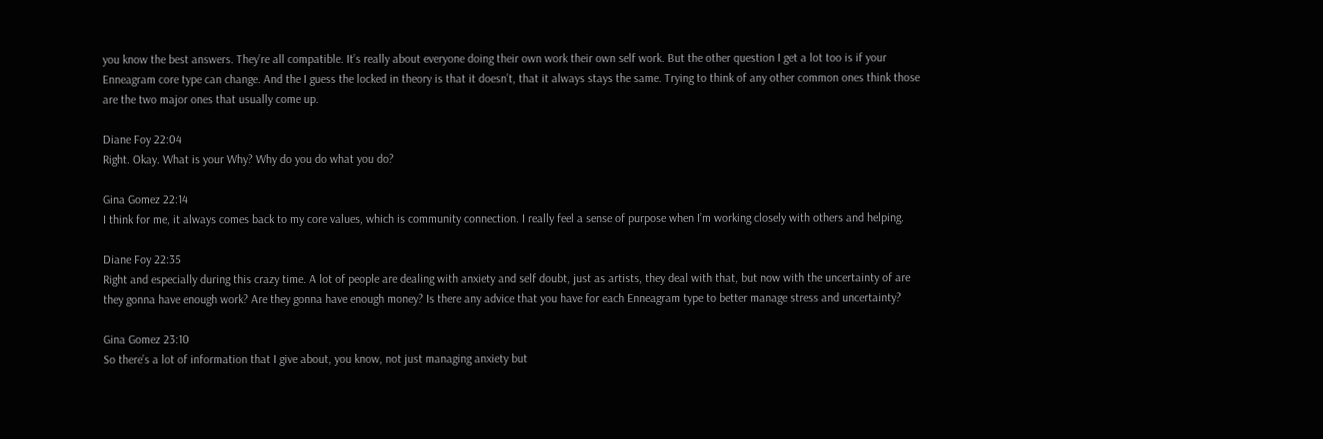you know the best answers. They’re all compatible. It’s really about everyone doing their own work their own self work. But the other question I get a lot too is if your Enneagram core type can change. And the I guess the locked in theory is that it doesn’t, that it always stays the same. Trying to think of any other common ones think those are the two major ones that usually come up.

Diane Foy 22:04
Right. Okay. What is your Why? Why do you do what you do?

Gina Gomez 22:14
I think for me, it always comes back to my core values, which is community connection. I really feel a sense of purpose when I’m working closely with others and helping.

Diane Foy 22:35
Right and especially during this crazy time. A lot of people are dealing with anxiety and self doubt, just as artists, they deal with that, but now with the uncertainty of are they gonna have enough work? Are they gonna have enough money? Is there any advice that you have for each Enneagram type to better manage stress and uncertainty?

Gina Gomez 23:10
So there’s a lot of information that I give about, you know, not just managing anxiety but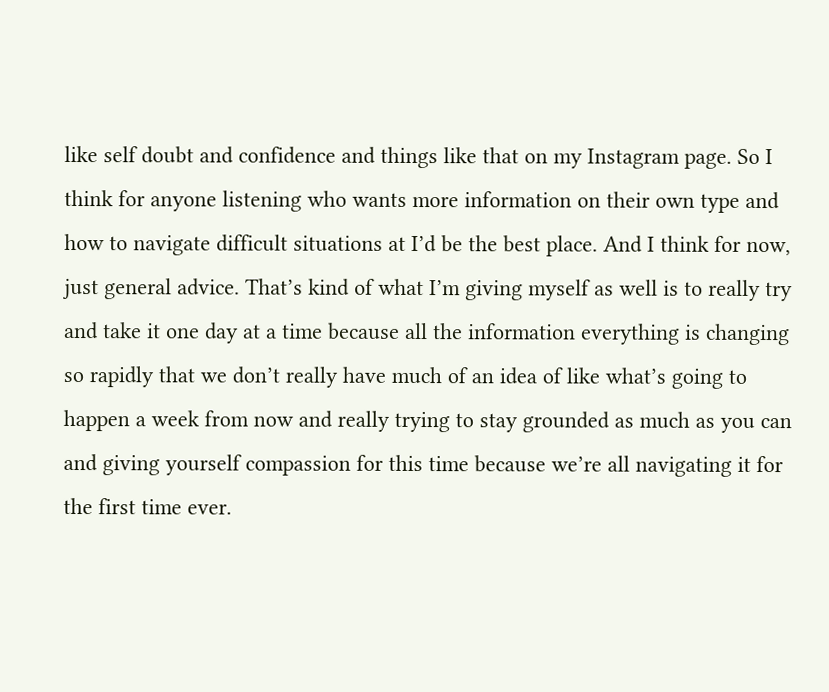like self doubt and confidence and things like that on my Instagram page. So I think for anyone listening who wants more information on their own type and how to navigate difficult situations at I’d be the best place. And I think for now, just general advice. That’s kind of what I’m giving myself as well is to really try and take it one day at a time because all the information everything is changing so rapidly that we don’t really have much of an idea of like what’s going to happen a week from now and really trying to stay grounded as much as you can and giving yourself compassion for this time because we’re all navigating it for the first time ever.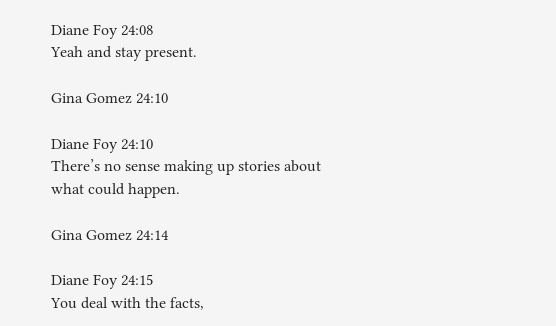Diane Foy 24:08
Yeah and stay present.

Gina Gomez 24:10

Diane Foy 24:10
There’s no sense making up stories about what could happen.

Gina Gomez 24:14

Diane Foy 24:15
You deal with the facts,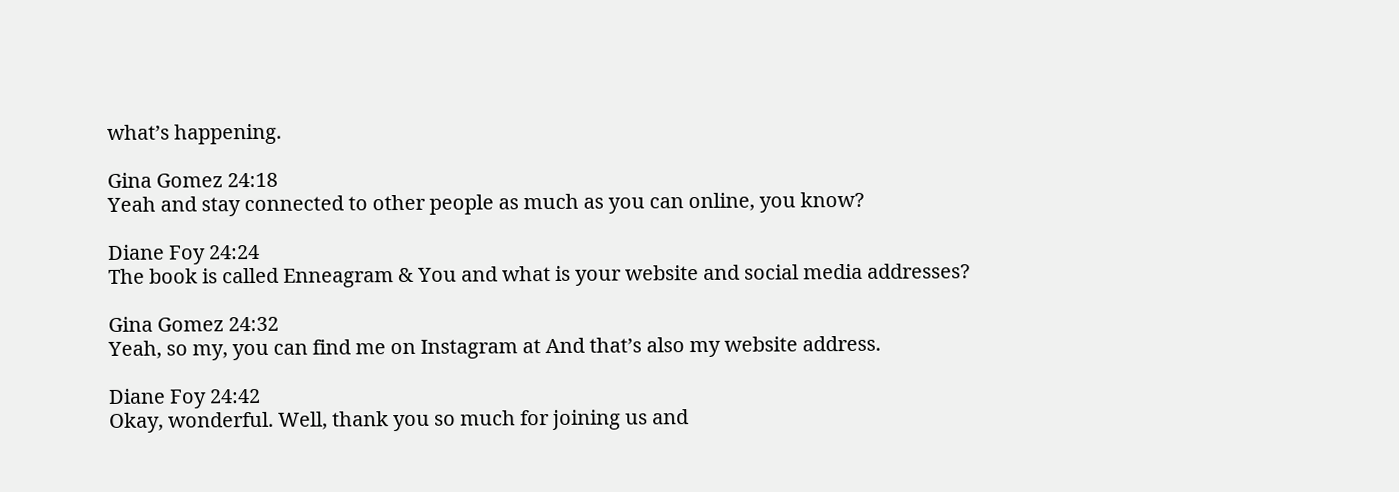what’s happening.

Gina Gomez 24:18
Yeah and stay connected to other people as much as you can online, you know?

Diane Foy 24:24
The book is called Enneagram & You and what is your website and social media addresses?

Gina Gomez 24:32
Yeah, so my, you can find me on Instagram at And that’s also my website address.

Diane Foy 24:42
Okay, wonderful. Well, thank you so much for joining us and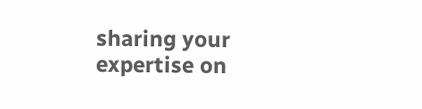sharing your expertise on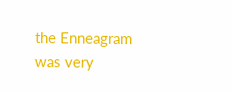the Enneagram was very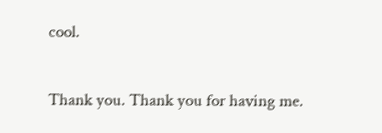cool.

Thank you. Thank you for having me.